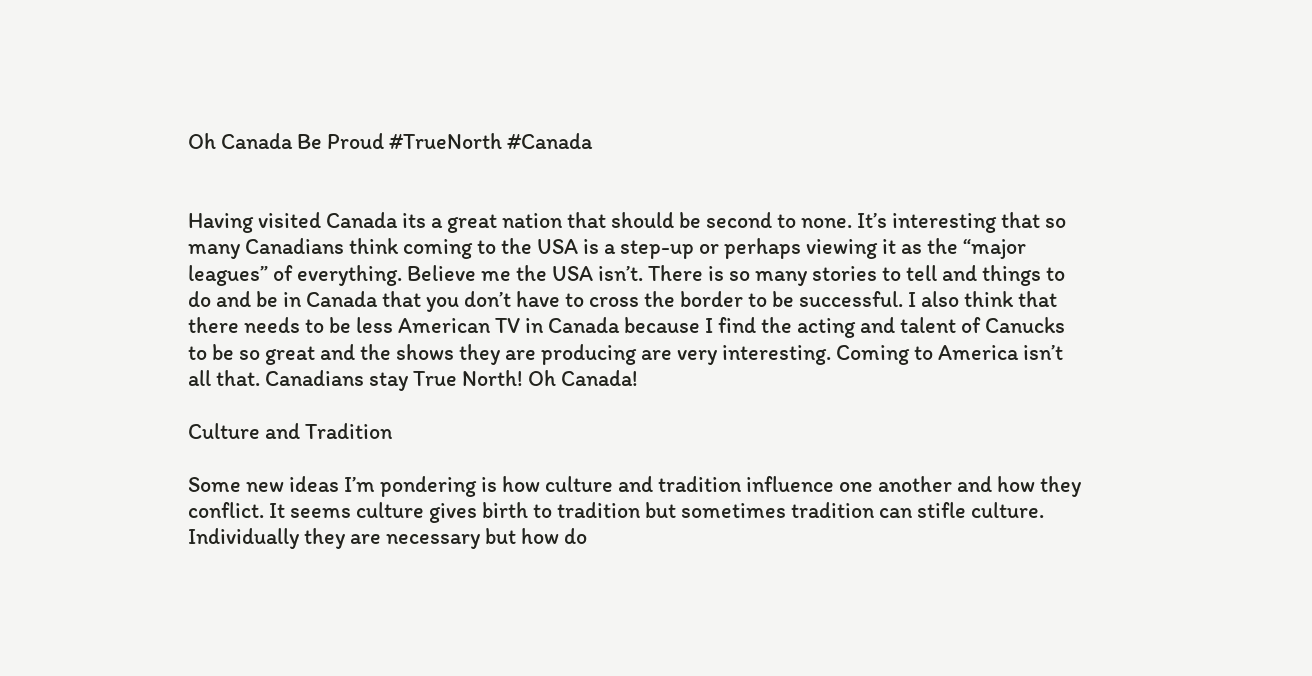Oh Canada Be Proud #TrueNorth #Canada


Having visited Canada its a great nation that should be second to none. It’s interesting that so many Canadians think coming to the USA is a step-up or perhaps viewing it as the “major leagues” of everything. Believe me the USA isn’t. There is so many stories to tell and things to do and be in Canada that you don’t have to cross the border to be successful. I also think that there needs to be less American TV in Canada because I find the acting and talent of Canucks to be so great and the shows they are producing are very interesting. Coming to America isn’t all that. Canadians stay True North! Oh Canada!

Culture and Tradition

Some new ideas I’m pondering is how culture and tradition influence one another and how they conflict. It seems culture gives birth to tradition but sometimes tradition can stifle culture. Individually they are necessary but how do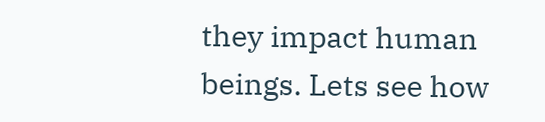they impact human beings. Lets see how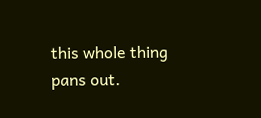this whole thing pans out.